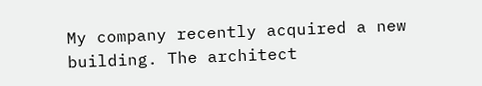My company recently acquired a new building. The architect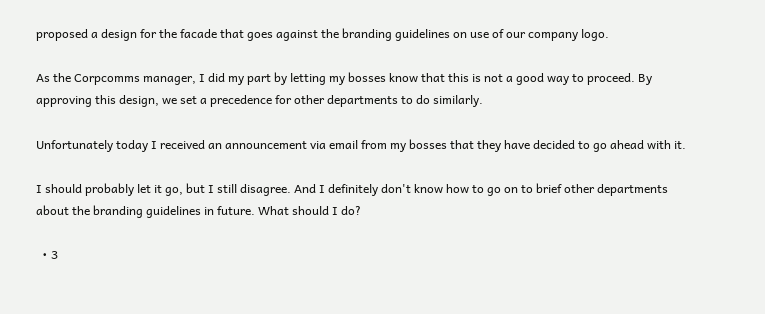proposed a design for the facade that goes against the branding guidelines on use of our company logo.

As the Corpcomms manager, I did my part by letting my bosses know that this is not a good way to proceed. By approving this design, we set a precedence for other departments to do similarly.

Unfortunately today I received an announcement via email from my bosses that they have decided to go ahead with it.

I should probably let it go, but I still disagree. And I definitely don't know how to go on to brief other departments about the branding guidelines in future. What should I do?

  • 3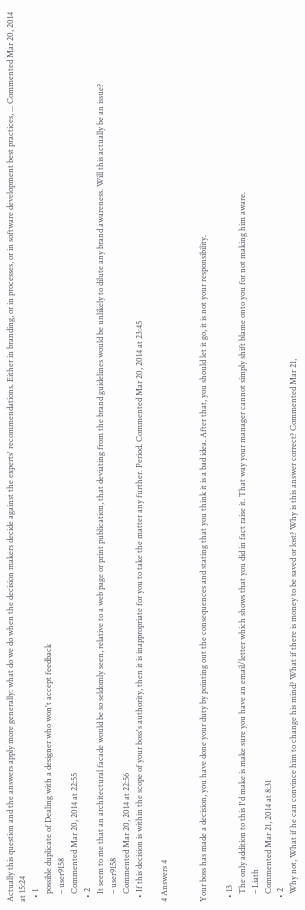Actually this question and the answers apply more generally: what do we do when the decision makers decide against the experts' recommendations. Either in branding, or in processes, or in software development best practices, ... Commented Mar 20, 2014 at 15:24
  • 1
    possible duplicate of Dealing with a designer who won't accept feedback
    – user9158
    Commented Mar 20, 2014 at 22:55
  • 2
    It seem to me that an architectural facade would be so seldomly seen, relative to a web page or print publication, that deviating from the brand guidelines would be unlikely to dilute any brand awareness. Will this actually be an issue?
    – user9158
    Commented Mar 20, 2014 at 22:56
  • If this decision is within the scope of your boss's authority, then it is inappropriate for you to take the matter any further. Period. Commented Mar 20, 2014 at 23:45

4 Answers 4


Your boss has made a decision, you have done your duty by pointing out the consequences and stating that you think it is a bad idea. After that, you should let it go, it is not your responsibility.

  • 13
    The only addition to this I'd make is make sure you have an email/letter which shows that you did in fact raise it. That way your manager cannot simply shift blame onto you for not making him aware.
    – Liath
    Commented Mar 21, 2014 at 8:31
  • 2
    Why not, What if he can convince him to change his mind? What if there is money to be saved or lost? Why is this answer correct? Commented Mar 21,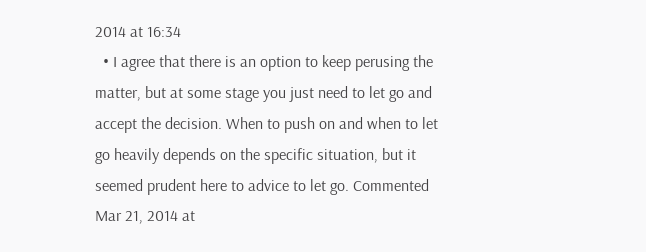2014 at 16:34
  • I agree that there is an option to keep perusing the matter, but at some stage you just need to let go and accept the decision. When to push on and when to let go heavily depends on the specific situation, but it seemed prudent here to advice to let go. Commented Mar 21, 2014 at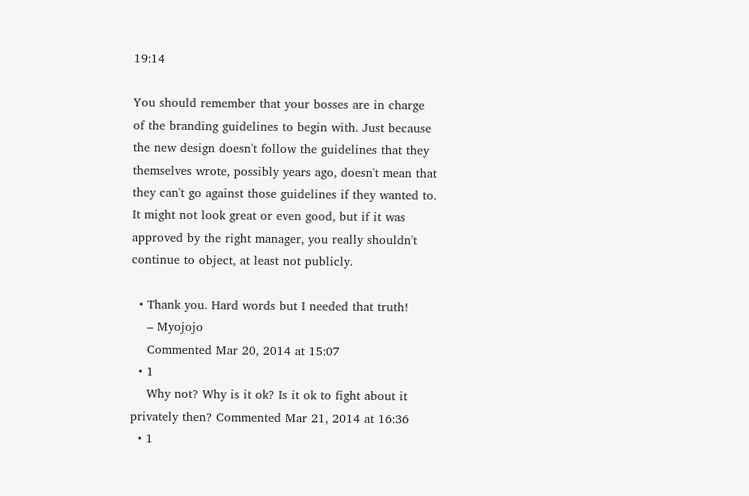19:14

You should remember that your bosses are in charge of the branding guidelines to begin with. Just because the new design doesn't follow the guidelines that they themselves wrote, possibly years ago, doesn't mean that they can't go against those guidelines if they wanted to. It might not look great or even good, but if it was approved by the right manager, you really shouldn't continue to object, at least not publicly.

  • Thank you. Hard words but I needed that truth!
    – Myojojo
    Commented Mar 20, 2014 at 15:07
  • 1
    Why not? Why is it ok? Is it ok to fight about it privately then? Commented Mar 21, 2014 at 16:36
  • 1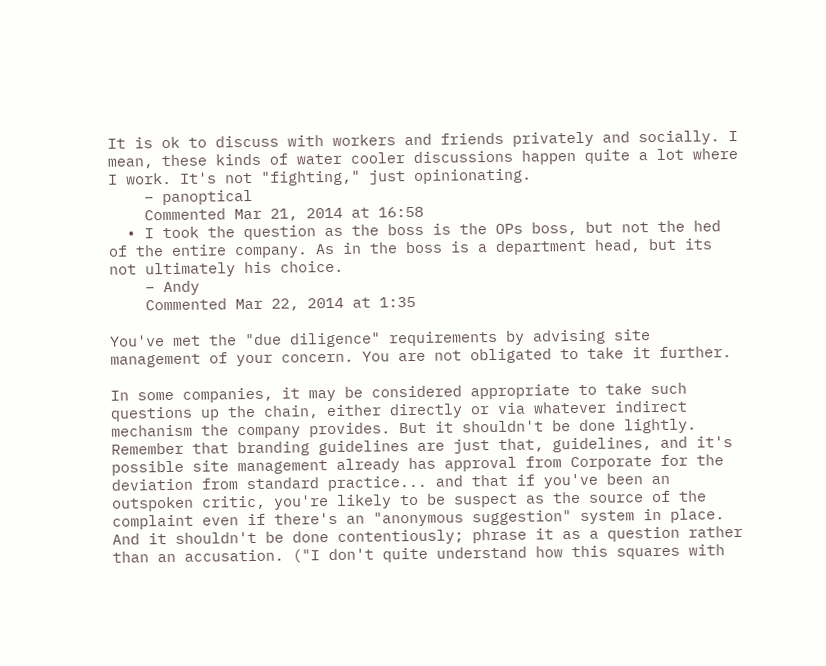It is ok to discuss with workers and friends privately and socially. I mean, these kinds of water cooler discussions happen quite a lot where I work. It's not "fighting," just opinionating.
    – panoptical
    Commented Mar 21, 2014 at 16:58
  • I took the question as the boss is the OPs boss, but not the hed of the entire company. As in the boss is a department head, but its not ultimately his choice.
    – Andy
    Commented Mar 22, 2014 at 1:35

You've met the "due diligence" requirements by advising site management of your concern. You are not obligated to take it further.

In some companies, it may be considered appropriate to take such questions up the chain, either directly or via whatever indirect mechanism the company provides. But it shouldn't be done lightly. Remember that branding guidelines are just that, guidelines, and it's possible site management already has approval from Corporate for the deviation from standard practice... and that if you've been an outspoken critic, you're likely to be suspect as the source of the complaint even if there's an "anonymous suggestion" system in place. And it shouldn't be done contentiously; phrase it as a question rather than an accusation. ("I don't quite understand how this squares with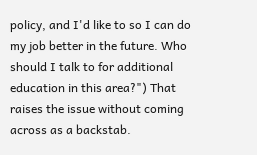policy, and I'd like to so I can do my job better in the future. Who should I talk to for additional education in this area?") That raises the issue without coming across as a backstab.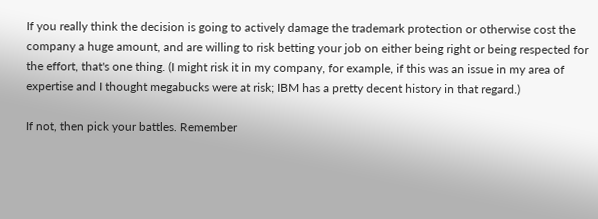If you really think the decision is going to actively damage the trademark protection or otherwise cost the company a huge amount, and are willing to risk betting your job on either being right or being respected for the effort, that's one thing. (I might risk it in my company, for example, if this was an issue in my area of expertise and I thought megabucks were at risk; IBM has a pretty decent history in that regard.)

If not, then pick your battles. Remember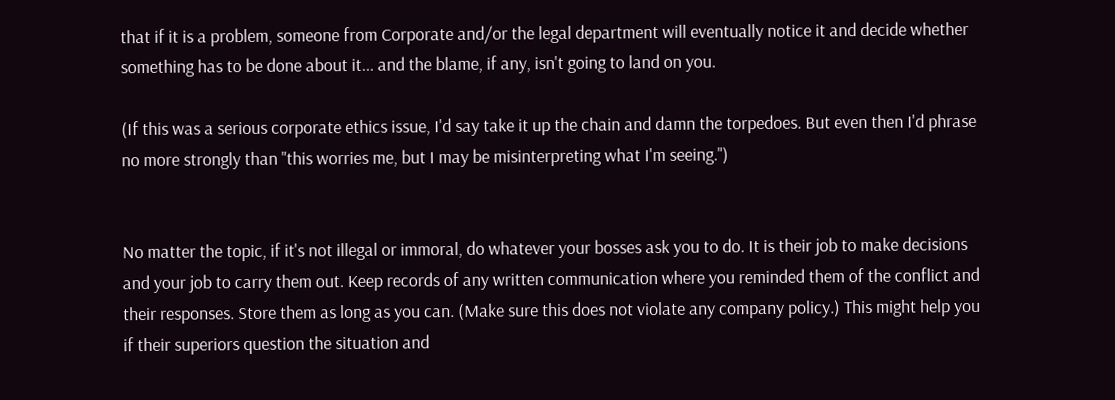that if it is a problem, someone from Corporate and/or the legal department will eventually notice it and decide whether something has to be done about it... and the blame, if any, isn't going to land on you.

(If this was a serious corporate ethics issue, I'd say take it up the chain and damn the torpedoes. But even then I'd phrase no more strongly than "this worries me, but I may be misinterpreting what I'm seeing.")


No matter the topic, if it's not illegal or immoral, do whatever your bosses ask you to do. It is their job to make decisions and your job to carry them out. Keep records of any written communication where you reminded them of the conflict and their responses. Store them as long as you can. (Make sure this does not violate any company policy.) This might help you if their superiors question the situation and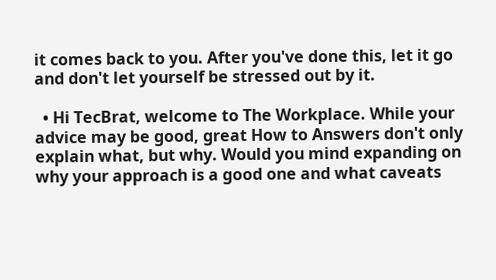it comes back to you. After you've done this, let it go and don't let yourself be stressed out by it.

  • Hi TecBrat, welcome to The Workplace. While your advice may be good, great How to Answers don't only explain what, but why. Would you mind expanding on why your approach is a good one and what caveats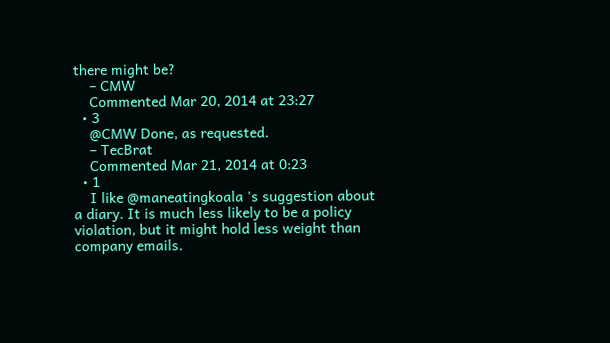there might be?
    – CMW
    Commented Mar 20, 2014 at 23:27
  • 3
    @CMW Done, as requested.
    – TecBrat
    Commented Mar 21, 2014 at 0:23
  • 1
    I like @maneatingkoala 's suggestion about a diary. It is much less likely to be a policy violation, but it might hold less weight than company emails.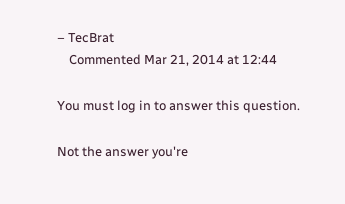– TecBrat
    Commented Mar 21, 2014 at 12:44

You must log in to answer this question.

Not the answer you're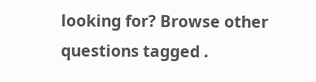looking for? Browse other questions tagged .